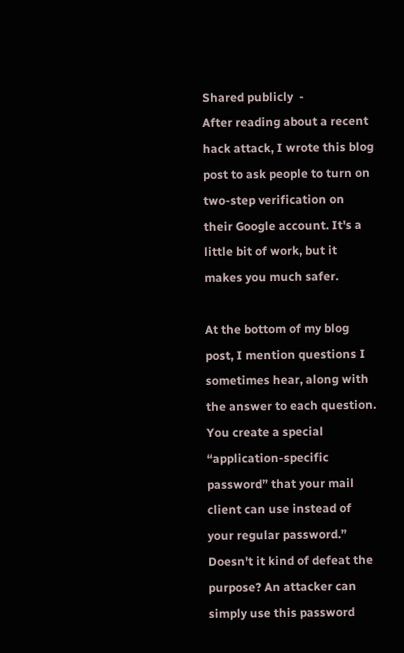Shared publicly  -
After reading about a recent hack attack, I wrote this blog post to ask people to turn on two-step verification on their Google account. It's a little bit of work, but it makes you much safer.

At the bottom of my blog post, I mention questions I sometimes hear, along with the answer to each question.
You create a special “application-specific password” that your mail client can use instead of your regular password.” Doesn't it kind of defeat the purpose? An attacker can simply use this password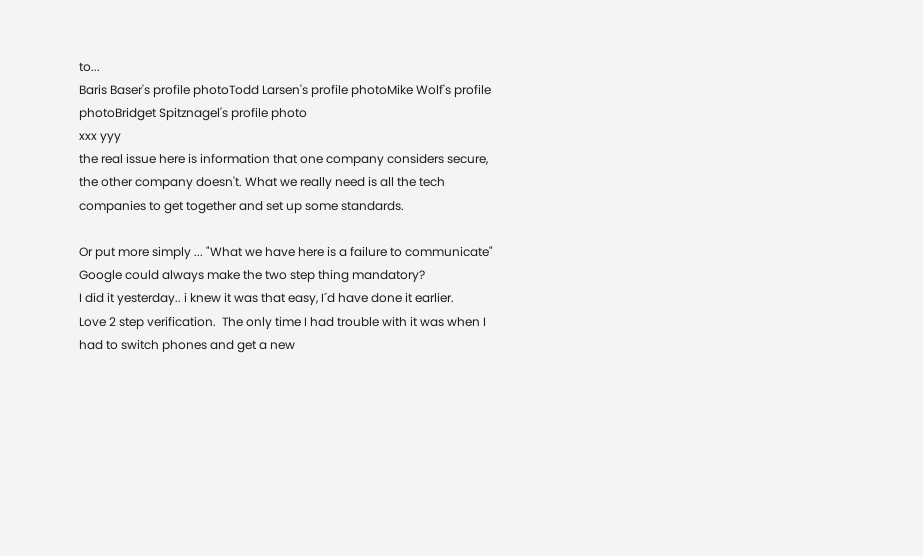to...
Baris Baser's profile photoTodd Larsen's profile photoMike Wolf's profile photoBridget Spitznagel's profile photo
xxx yyy
the real issue here is information that one company considers secure, the other company doesn't. What we really need is all the tech companies to get together and set up some standards.

Or put more simply ... "What we have here is a failure to communicate"
Google could always make the two step thing mandatory?
I did it yesterday.. i knew it was that easy, I´d have done it earlier.
Love 2 step verification.  The only time I had trouble with it was when I had to switch phones and get a new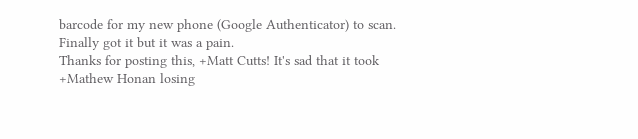barcode for my new phone (Google Authenticator) to scan.  Finally got it but it was a pain.
Thanks for posting this, +Matt Cutts! It's sad that it took +Mathew Honan losing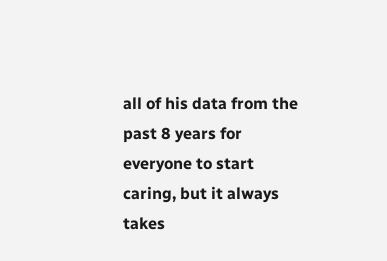all of his data from the past 8 years for everyone to start caring, but it always takes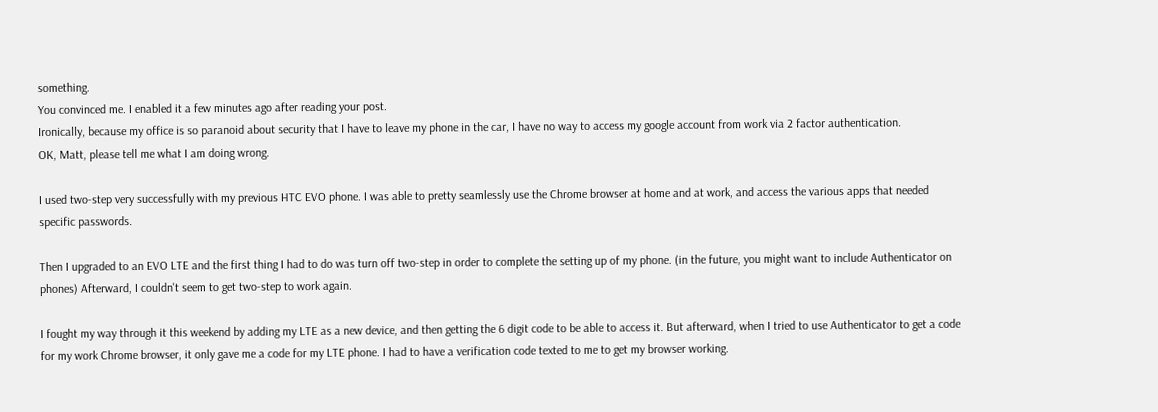something.
You convinced me. I enabled it a few minutes ago after reading your post.
Ironically, because my office is so paranoid about security that I have to leave my phone in the car, I have no way to access my google account from work via 2 factor authentication.
OK, Matt, please tell me what I am doing wrong.

I used two-step very successfully with my previous HTC EVO phone. I was able to pretty seamlessly use the Chrome browser at home and at work, and access the various apps that needed specific passwords.

Then I upgraded to an EVO LTE and the first thing I had to do was turn off two-step in order to complete the setting up of my phone. (in the future, you might want to include Authenticator on phones) Afterward, I couldn't seem to get two-step to work again.

I fought my way through it this weekend by adding my LTE as a new device, and then getting the 6 digit code to be able to access it. But afterward, when I tried to use Authenticator to get a code for my work Chrome browser, it only gave me a code for my LTE phone. I had to have a verification code texted to me to get my browser working.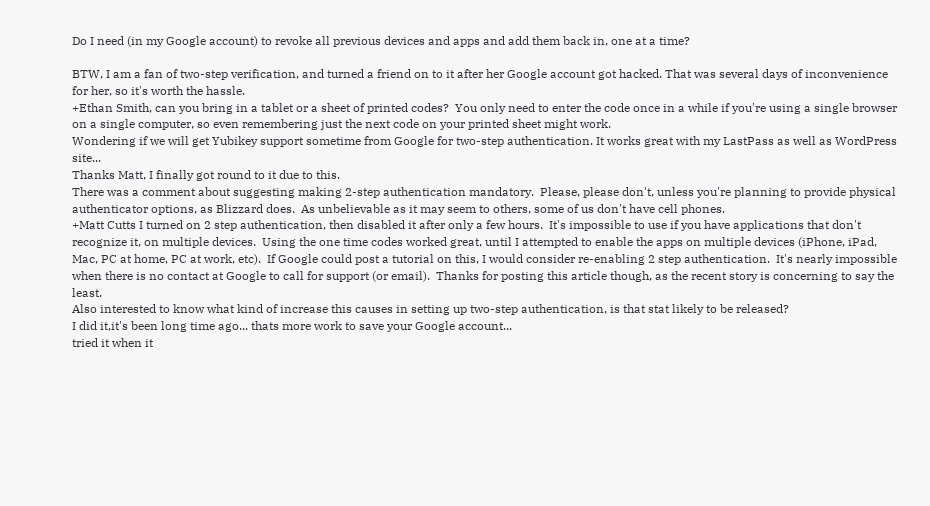Do I need (in my Google account) to revoke all previous devices and apps and add them back in, one at a time?

BTW, I am a fan of two-step verification, and turned a friend on to it after her Google account got hacked. That was several days of inconvenience for her, so it's worth the hassle.
+Ethan Smith, can you bring in a tablet or a sheet of printed codes?  You only need to enter the code once in a while if you're using a single browser on a single computer, so even remembering just the next code on your printed sheet might work.
Wondering if we will get Yubikey support sometime from Google for two-step authentication. It works great with my LastPass as well as WordPress site...
Thanks Matt, I finally got round to it due to this.
There was a comment about suggesting making 2-step authentication mandatory.  Please, please don't, unless you're planning to provide physical authenticator options, as Blizzard does.  As unbelievable as it may seem to others, some of us don't have cell phones.
+Matt Cutts I turned on 2 step authentication, then disabled it after only a few hours.  It's impossible to use if you have applications that don't recognize it, on multiple devices.  Using the one time codes worked great, until I attempted to enable the apps on multiple devices (iPhone, iPad, Mac, PC at home, PC at work, etc).  If Google could post a tutorial on this, I would consider re-enabling 2 step authentication.  It's nearly impossible when there is no contact at Google to call for support (or email).  Thanks for posting this article though, as the recent story is concerning to say the least.
Also interested to know what kind of increase this causes in setting up two-step authentication, is that stat likely to be released?
I did it,it's been long time ago... thats more work to save your Google account...
tried it when it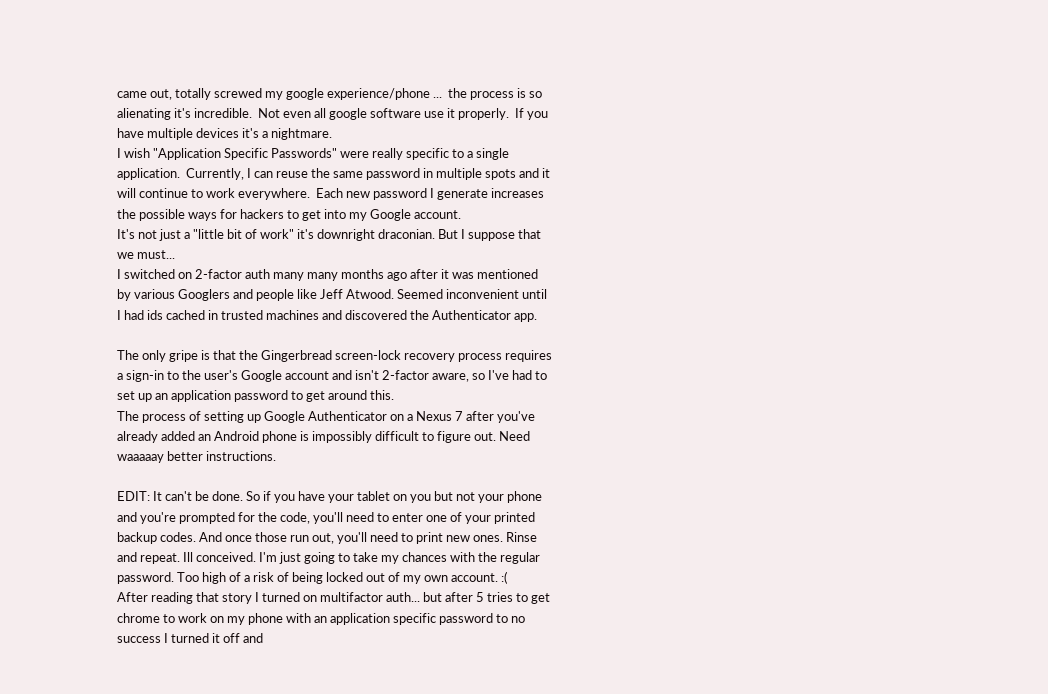came out, totally screwed my google experience/phone ...  the process is so alienating it's incredible.  Not even all google software use it properly.  If you have multiple devices it's a nightmare.
I wish "Application Specific Passwords" were really specific to a single application.  Currently, I can reuse the same password in multiple spots and it will continue to work everywhere.  Each new password I generate increases the possible ways for hackers to get into my Google account.
It's not just a "little bit of work" it's downright draconian. But I suppose that we must...
I switched on 2-factor auth many many months ago after it was mentioned by various Googlers and people like Jeff Atwood. Seemed inconvenient until I had ids cached in trusted machines and discovered the Authenticator app.

The only gripe is that the Gingerbread screen-lock recovery process requires a sign-in to the user's Google account and isn't 2-factor aware, so I've had to set up an application password to get around this.
The process of setting up Google Authenticator on a Nexus 7 after you've already added an Android phone is impossibly difficult to figure out. Need waaaaay better instructions.

EDIT: It can't be done. So if you have your tablet on you but not your phone and you're prompted for the code, you'll need to enter one of your printed backup codes. And once those run out, you'll need to print new ones. Rinse and repeat. Ill conceived. I'm just going to take my chances with the regular password. Too high of a risk of being locked out of my own account. :(
After reading that story I turned on multifactor auth... but after 5 tries to get chrome to work on my phone with an application specific password to no success I turned it off and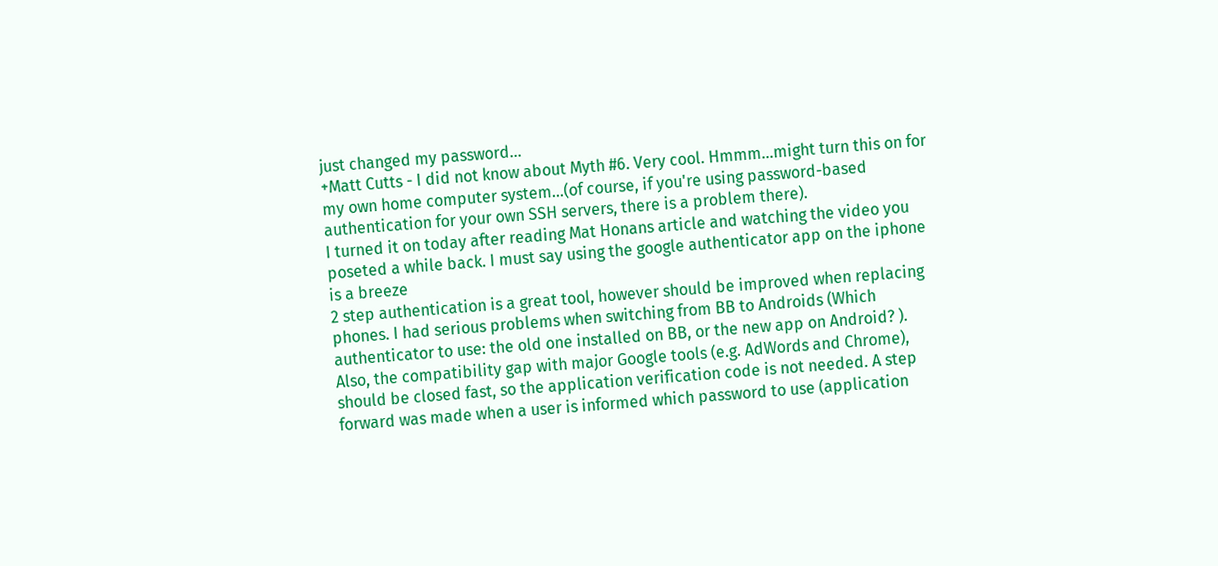just changed my password...
+Matt Cutts - I did not know about Myth #6. Very cool. Hmmm...might turn this on for my own home computer system...(of course, if you're using password-based authentication for your own SSH servers, there is a problem there).
I turned it on today after reading Mat Honans article and watching the video you poseted a while back. I must say using the google authenticator app on the iphone is a breeze
2 step authentication is a great tool, however should be improved when replacing phones. I had serious problems when switching from BB to Androids (Which authenticator to use: the old one installed on BB, or the new app on Android? ).
Also, the compatibility gap with major Google tools (e.g. AdWords and Chrome), should be closed fast, so the application verification code is not needed. A step forward was made when a user is informed which password to use (application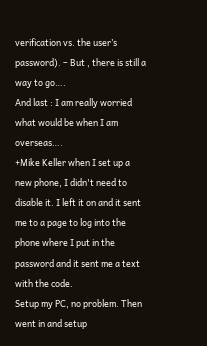verification vs. the user’s password). – But , there is still a way to go….
And last : I am really worried what would be when I am overseas….
+Mike Keller when I set up a new phone, I didn't need to disable it. I left it on and it sent me to a page to log into the phone where I put in the password and it sent me a text with the code.
Setup my PC, no problem. Then went in and setup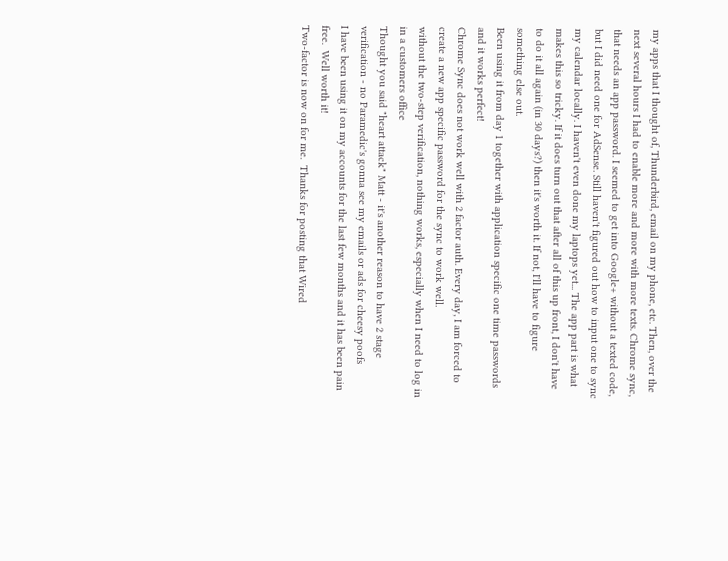my apps that I thought of, Thunderbird, email on my phone, etc. Then, over the next several hours I had to enable more and more with more texts. Chrome sync, that needs an app password. I seemed to get into Google+ without a texted code, but I did need one for AdSense. Still haven't figured out how to input one to sync my calendar locally. I haven't even done my laptops yet... The app part is what makes this so tricky. If it does turn out that after all of this up front, I don't have to do it all again (in 30 days?) then it's worth it. If not, I'll have to figure something else out.
Been using it from day 1 together with application specific one time passwords and it works perfect!
Chrome Sync does not work well with 2 factor auth. Every day, I am forced to create a new app specific password for the sync to work well.
without the two-step verification, nothing works, especially when I need to log in in a customers office
Thought you said "heart attack" Matt - it's another reason to have 2 stage verification - no Paramedic's gonna see my emails or ads for cheesy poofs
I have been using it on my accounts for the last few months and it has been pain free.  Well worth it!
Two-factor is now on for me.  Thanks for posting that Wired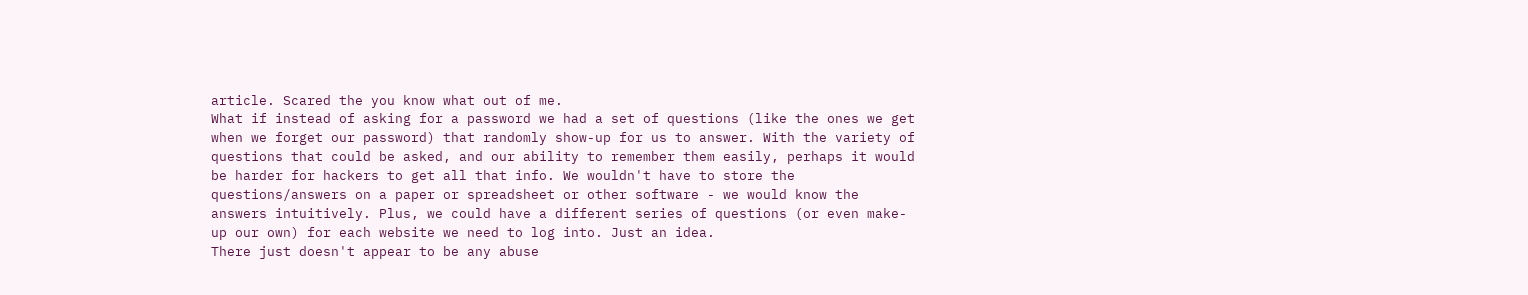article. Scared the you know what out of me.
What if instead of asking for a password we had a set of questions (like the ones we get when we forget our password) that randomly show-up for us to answer. With the variety of questions that could be asked, and our ability to remember them easily, perhaps it would be harder for hackers to get all that info. We wouldn't have to store the questions/answers on a paper or spreadsheet or other software - we would know the answers intuitively. Plus, we could have a different series of questions (or even make-up our own) for each website we need to log into. Just an idea.
There just doesn't appear to be any abuse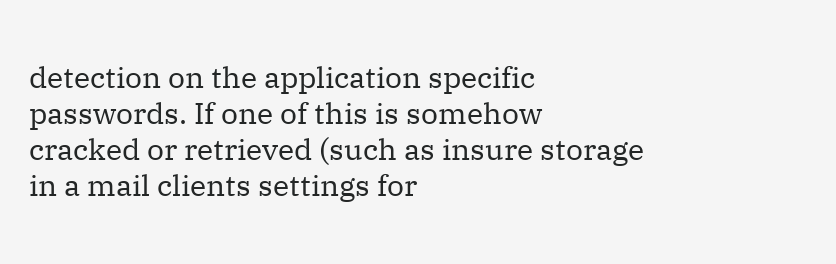detection on the application specific passwords. If one of this is somehow cracked or retrieved (such as insure storage in a mail clients settings for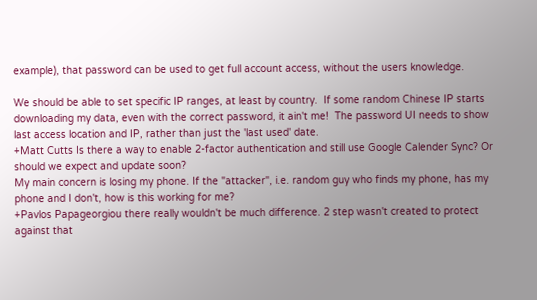example), that password can be used to get full account access, without the users knowledge.

We should be able to set specific IP ranges, at least by country.  If some random Chinese IP starts downloading my data, even with the correct password, it ain't me!  The password UI needs to show last access location and IP, rather than just the 'last used' date.
+Matt Cutts Is there a way to enable 2-factor authentication and still use Google Calender Sync? Or should we expect and update soon?
My main concern is losing my phone. If the "attacker", i.e. random guy who finds my phone, has my phone and I don't, how is this working for me?
+Pavlos Papageorgiou there really wouldn't be much difference. 2 step wasn't created to protect against that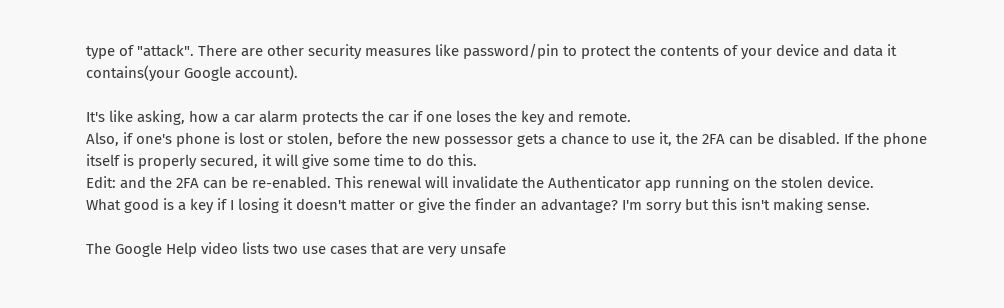type of "attack". There are other security measures like password/pin to protect the contents of your device and data it contains(your Google account).

It's like asking, how a car alarm protects the car if one loses the key and remote.
Also, if one's phone is lost or stolen, before the new possessor gets a chance to use it, the 2FA can be disabled. If the phone itself is properly secured, it will give some time to do this.
Edit: and the 2FA can be re-enabled. This renewal will invalidate the Authenticator app running on the stolen device.
What good is a key if I losing it doesn't matter or give the finder an advantage? I'm sorry but this isn't making sense.

The Google Help video lists two use cases that are very unsafe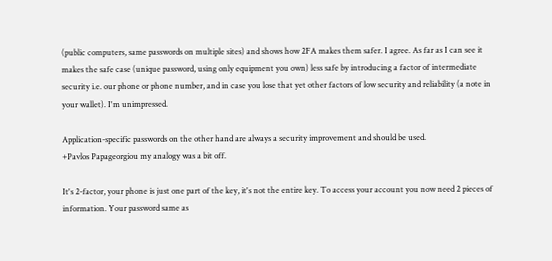(public computers, same passwords on multiple sites) and shows how 2FA makes them safer. I agree. As far as I can see it makes the safe case (unique password, using only equipment you own) less safe by introducing a factor of intermediate security i.e. our phone or phone number, and in case you lose that yet other factors of low security and reliability (a note in your wallet). I'm unimpressed.

Application-specific passwords on the other hand are always a security improvement and should be used.
+Pavlos Papageorgiou my analogy was a bit off.

It's 2-factor, your phone is just one part of the key, it's not the entire key. To access your account you now need 2 pieces of information. Your password same as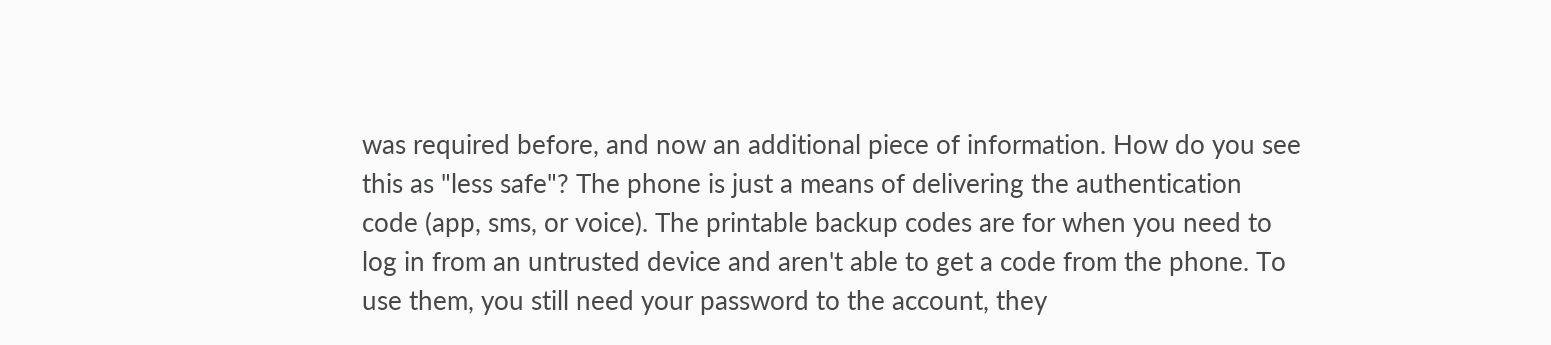was required before, and now an additional piece of information. How do you see this as "less safe"? The phone is just a means of delivering the authentication code (app, sms, or voice). The printable backup codes are for when you need to log in from an untrusted device and aren't able to get a code from the phone. To use them, you still need your password to the account, they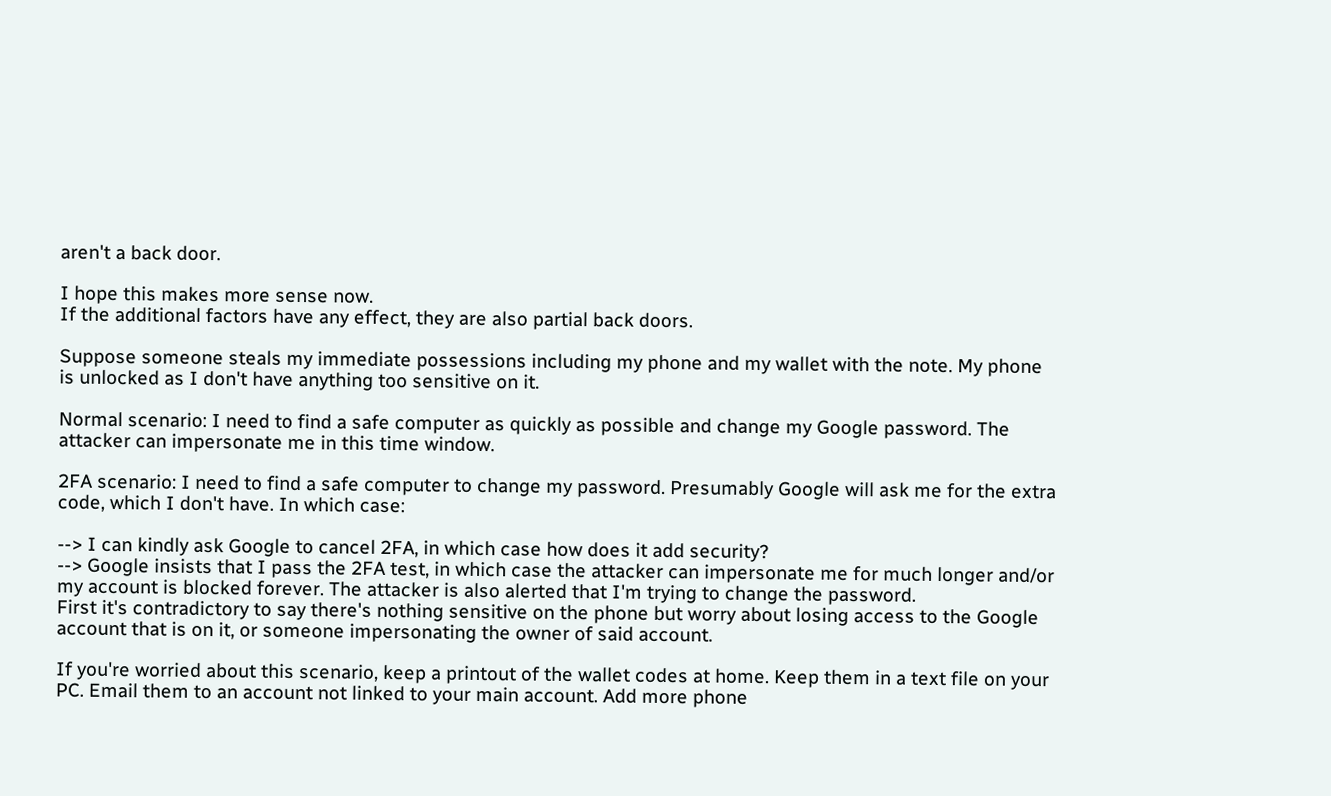aren't a back door.

I hope this makes more sense now.
If the additional factors have any effect, they are also partial back doors.

Suppose someone steals my immediate possessions including my phone and my wallet with the note. My phone is unlocked as I don't have anything too sensitive on it.

Normal scenario: I need to find a safe computer as quickly as possible and change my Google password. The attacker can impersonate me in this time window.

2FA scenario: I need to find a safe computer to change my password. Presumably Google will ask me for the extra code, which I don't have. In which case:

--> I can kindly ask Google to cancel 2FA, in which case how does it add security?
--> Google insists that I pass the 2FA test, in which case the attacker can impersonate me for much longer and/or my account is blocked forever. The attacker is also alerted that I'm trying to change the password.
First it's contradictory to say there's nothing sensitive on the phone but worry about losing access to the Google account that is on it, or someone impersonating the owner of said account.

If you're worried about this scenario, keep a printout of the wallet codes at home. Keep them in a text file on your PC. Email them to an account not linked to your main account. Add more phone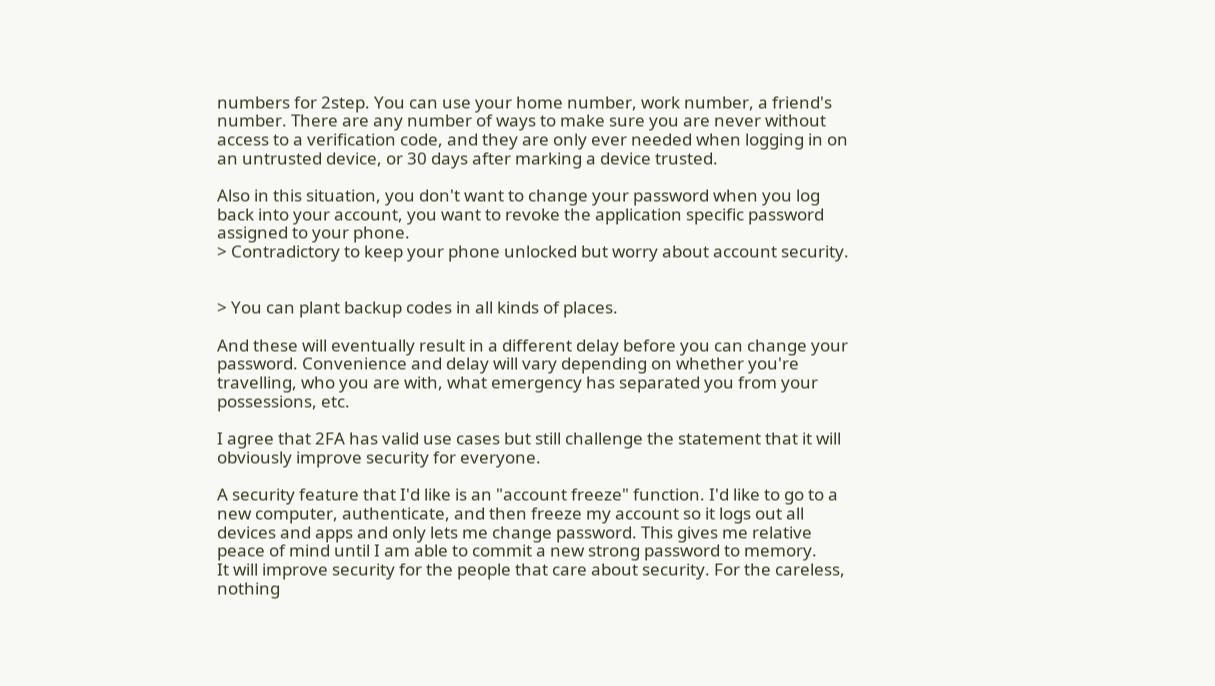numbers for 2step. You can use your home number, work number, a friend's number. There are any number of ways to make sure you are never without access to a verification code, and they are only ever needed when logging in on an untrusted device, or 30 days after marking a device trusted.

Also in this situation, you don't want to change your password when you log back into your account, you want to revoke the application specific password assigned to your phone.
> Contradictory to keep your phone unlocked but worry about account security.


> You can plant backup codes in all kinds of places.

And these will eventually result in a different delay before you can change your password. Convenience and delay will vary depending on whether you're travelling, who you are with, what emergency has separated you from your possessions, etc.

I agree that 2FA has valid use cases but still challenge the statement that it will obviously improve security for everyone.

A security feature that I'd like is an "account freeze" function. I'd like to go to a new computer, authenticate, and then freeze my account so it logs out all devices and apps and only lets me change password. This gives me relative peace of mind until I am able to commit a new strong password to memory.
It will improve security for the people that care about security. For the careless, nothing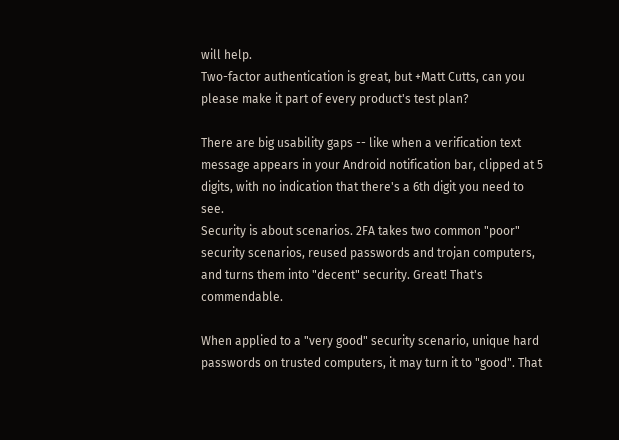will help.
Two-factor authentication is great, but +Matt Cutts, can you please make it part of every product's test plan?

There are big usability gaps -- like when a verification text message appears in your Android notification bar, clipped at 5 digits, with no indication that there's a 6th digit you need to see.
Security is about scenarios. 2FA takes two common "poor" security scenarios, reused passwords and trojan computers, and turns them into "decent" security. Great! That's commendable.

When applied to a "very good" security scenario, unique hard passwords on trusted computers, it may turn it to "good". That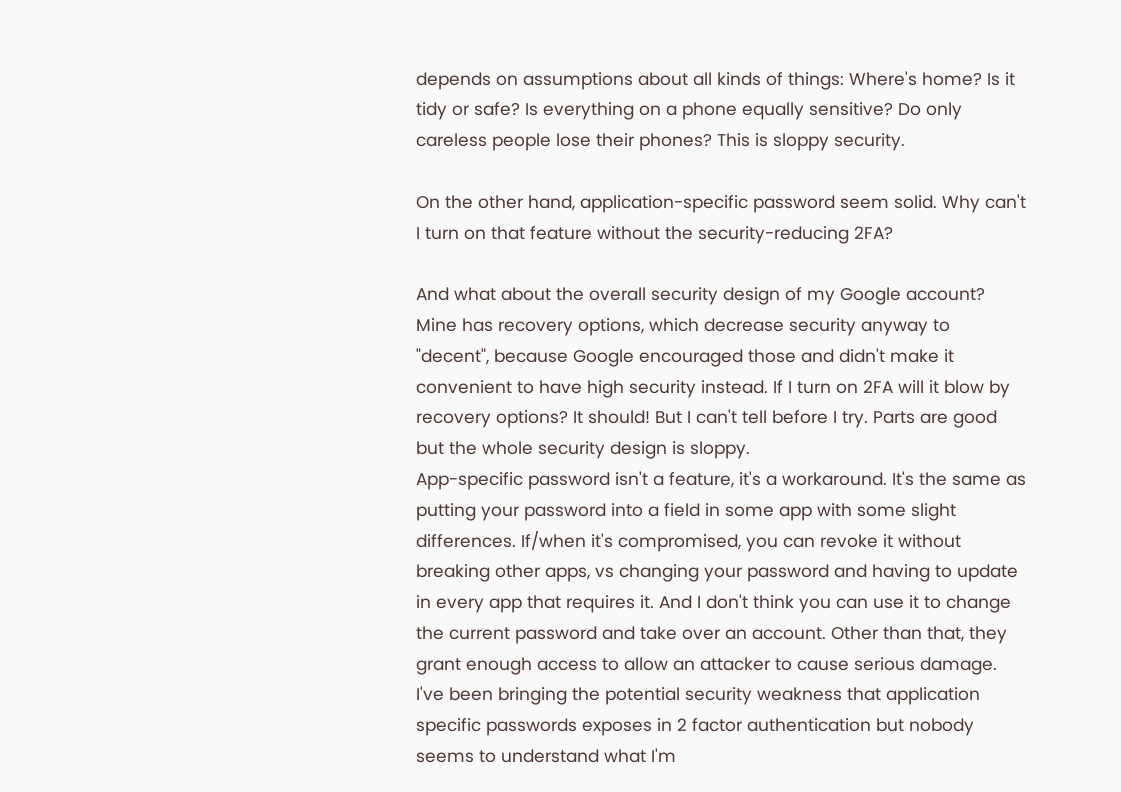depends on assumptions about all kinds of things: Where's home? Is it tidy or safe? Is everything on a phone equally sensitive? Do only careless people lose their phones? This is sloppy security.

On the other hand, application-specific password seem solid. Why can't I turn on that feature without the security-reducing 2FA?

And what about the overall security design of my Google account? Mine has recovery options, which decrease security anyway to "decent", because Google encouraged those and didn't make it convenient to have high security instead. If I turn on 2FA will it blow by recovery options? It should! But I can't tell before I try. Parts are good but the whole security design is sloppy.
App-specific password isn't a feature, it's a workaround. It's the same as putting your password into a field in some app with some slight differences. If/when it's compromised, you can revoke it without breaking other apps, vs changing your password and having to update in every app that requires it. And I don't think you can use it to change the current password and take over an account. Other than that, they grant enough access to allow an attacker to cause serious damage.
I've been bringing the potential security weakness that application specific passwords exposes in 2 factor authentication but nobody seems to understand what I'm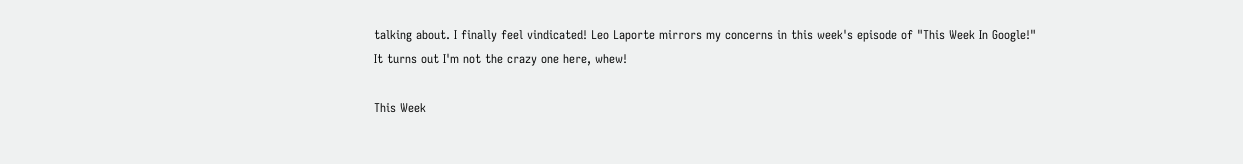talking about. I finally feel vindicated! Leo Laporte mirrors my concerns in this week's episode of "This Week In Google!"  It turns out I'm not the crazy one here, whew!

This Week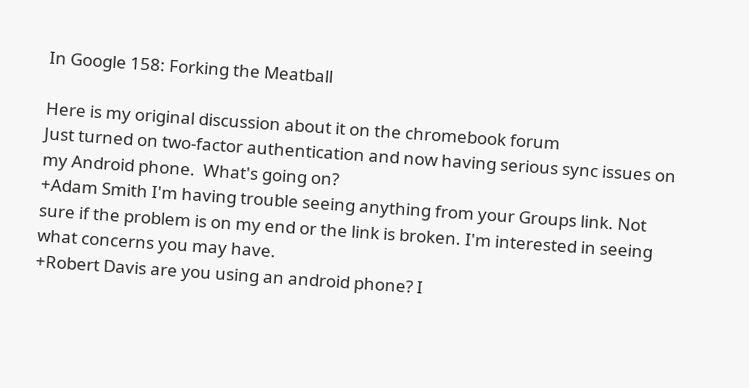In Google 158: Forking the Meatball

Here is my original discussion about it on the chromebook forum
Just turned on two-factor authentication and now having serious sync issues on my Android phone.  What's going on?
+Adam Smith I'm having trouble seeing anything from your Groups link. Not sure if the problem is on my end or the link is broken. I'm interested in seeing what concerns you may have.
+Robert Davis are you using an android phone? I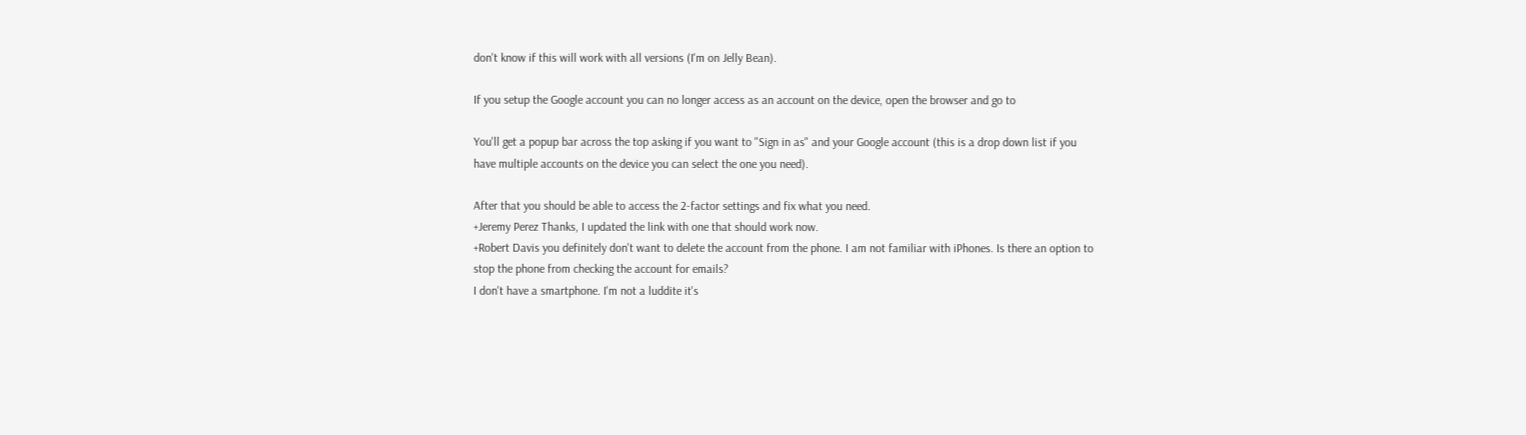don't know if this will work with all versions (I'm on Jelly Bean).

If you setup the Google account you can no longer access as an account on the device, open the browser and go to

You'll get a popup bar across the top asking if you want to "Sign in as" and your Google account (this is a drop down list if you have multiple accounts on the device you can select the one you need).

After that you should be able to access the 2-factor settings and fix what you need.
+Jeremy Perez Thanks, I updated the link with one that should work now.
+Robert Davis you definitely don't want to delete the account from the phone. I am not familiar with iPhones. Is there an option to stop the phone from checking the account for emails?
I don't have a smartphone. I'm not a luddite it's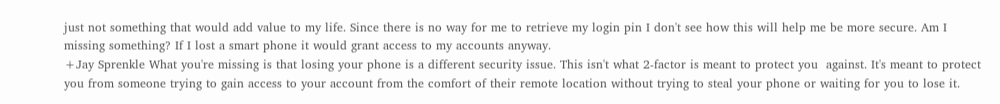just not something that would add value to my life. Since there is no way for me to retrieve my login pin I don't see how this will help me be more secure. Am I missing something? If I lost a smart phone it would grant access to my accounts anyway.
+Jay Sprenkle What you're missing is that losing your phone is a different security issue. This isn't what 2-factor is meant to protect you  against. It's meant to protect you from someone trying to gain access to your account from the comfort of their remote location without trying to steal your phone or waiting for you to lose it.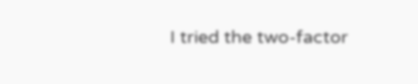I tried the two-factor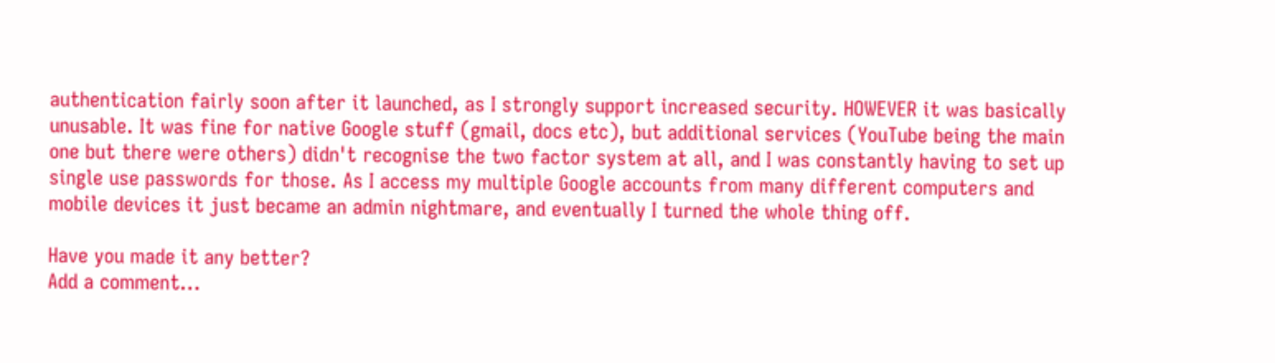authentication fairly soon after it launched, as I strongly support increased security. HOWEVER it was basically unusable. It was fine for native Google stuff (gmail, docs etc), but additional services (YouTube being the main one but there were others) didn't recognise the two factor system at all, and I was constantly having to set up single use passwords for those. As I access my multiple Google accounts from many different computers and mobile devices it just became an admin nightmare, and eventually I turned the whole thing off.

Have you made it any better?
Add a comment...